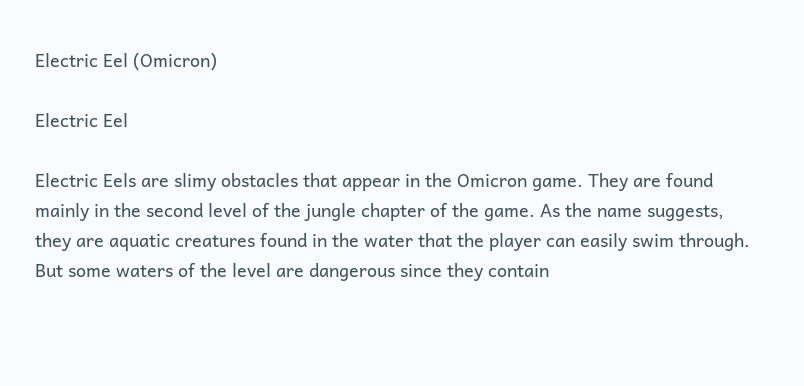Electric Eel (Omicron)

Electric Eel

Electric Eels are slimy obstacles that appear in the Omicron game. They are found mainly in the second level of the jungle chapter of the game. As the name suggests, they are aquatic creatures found in the water that the player can easily swim through. But some waters of the level are dangerous since they contain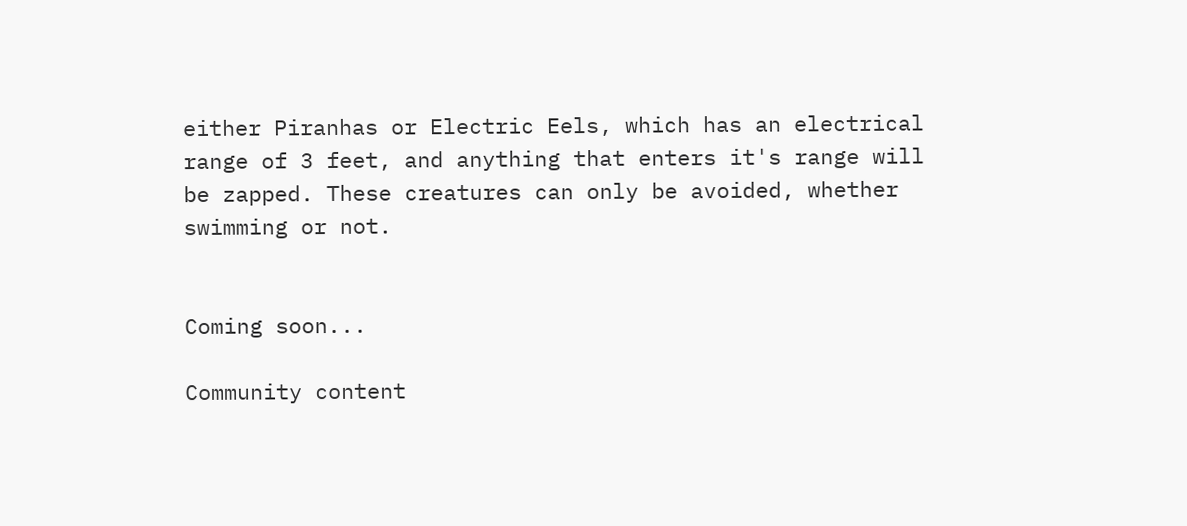either Piranhas or Electric Eels, which has an electrical range of 3 feet, and anything that enters it's range will be zapped. These creatures can only be avoided, whether swimming or not.


Coming soon...

Community content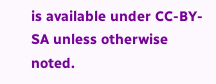is available under CC-BY-SA unless otherwise noted.